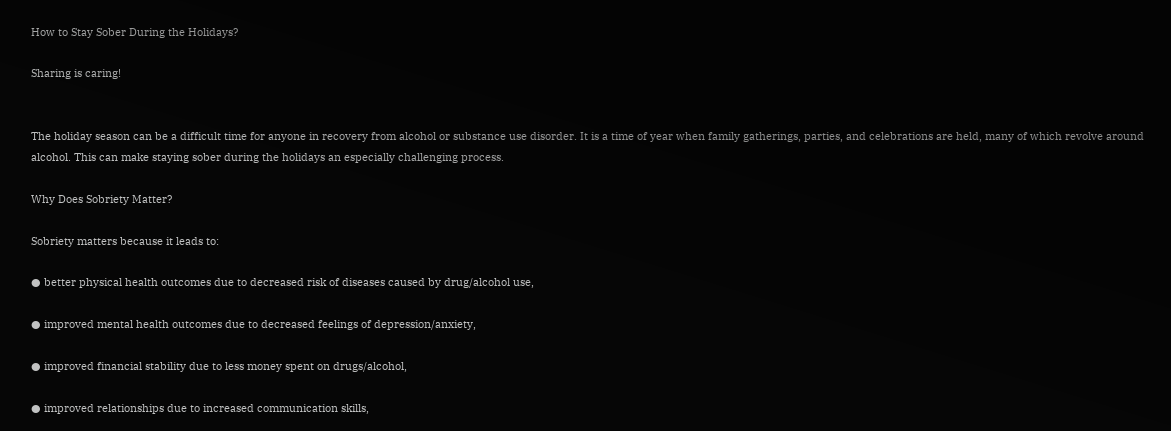How to Stay Sober During the Holidays?

Sharing is caring!


The holiday season can be a difficult time for anyone in recovery from alcohol or substance use disorder. It is a time of year when family gatherings, parties, and celebrations are held, many of which revolve around alcohol. This can make staying sober during the holidays an especially challenging process.

Why Does Sobriety Matter?

Sobriety matters because it leads to:

● better physical health outcomes due to decreased risk of diseases caused by drug/alcohol use,

● improved mental health outcomes due to decreased feelings of depression/anxiety,

● improved financial stability due to less money spent on drugs/alcohol,

● improved relationships due to increased communication skills,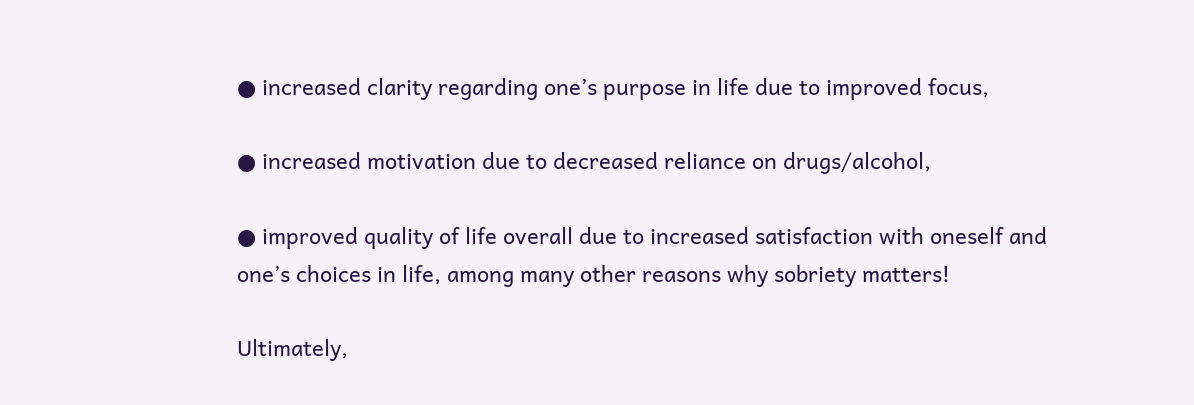● increased clarity regarding one’s purpose in life due to improved focus,

● increased motivation due to decreased reliance on drugs/alcohol,

● improved quality of life overall due to increased satisfaction with oneself and one’s choices in life, among many other reasons why sobriety matters!

Ultimately,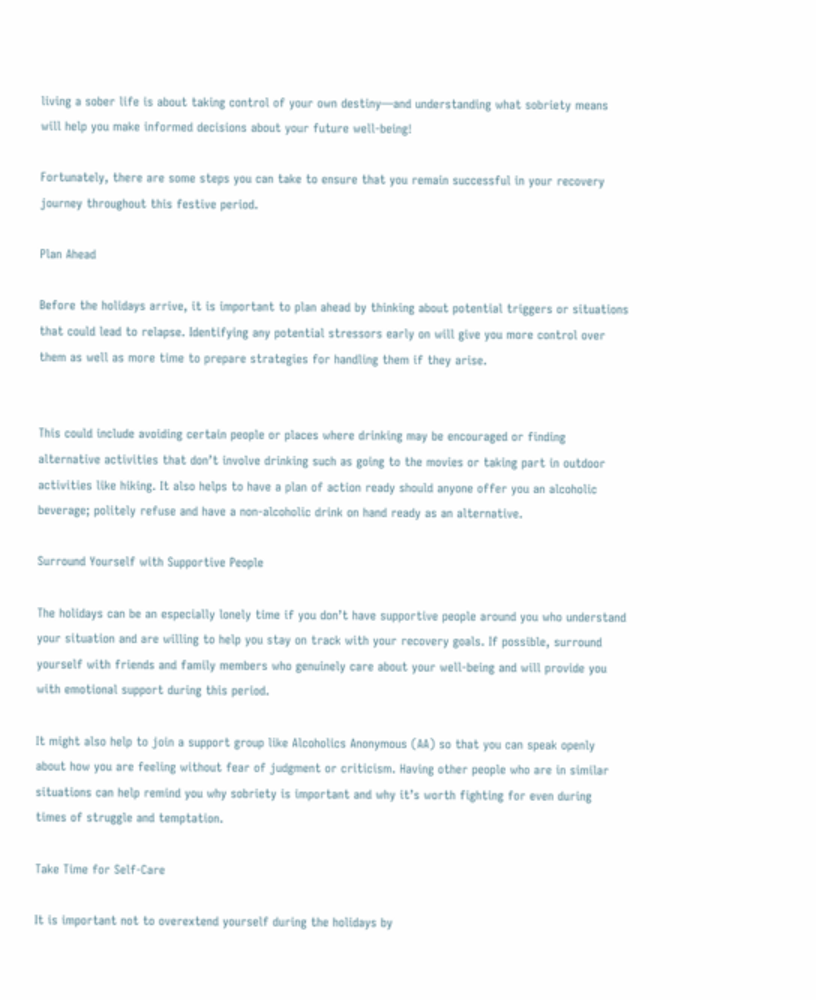living a sober life is about taking control of your own destiny—and understanding what sobriety means will help you make informed decisions about your future well-being!

Fortunately, there are some steps you can take to ensure that you remain successful in your recovery journey throughout this festive period.

Plan Ahead

Before the holidays arrive, it is important to plan ahead by thinking about potential triggers or situations that could lead to relapse. Identifying any potential stressors early on will give you more control over them as well as more time to prepare strategies for handling them if they arise.


This could include avoiding certain people or places where drinking may be encouraged or finding alternative activities that don’t involve drinking such as going to the movies or taking part in outdoor activities like hiking. It also helps to have a plan of action ready should anyone offer you an alcoholic beverage; politely refuse and have a non-alcoholic drink on hand ready as an alternative.

Surround Yourself with Supportive People

The holidays can be an especially lonely time if you don’t have supportive people around you who understand your situation and are willing to help you stay on track with your recovery goals. If possible, surround yourself with friends and family members who genuinely care about your well-being and will provide you with emotional support during this period.

It might also help to join a support group like Alcoholics Anonymous (AA) so that you can speak openly about how you are feeling without fear of judgment or criticism. Having other people who are in similar situations can help remind you why sobriety is important and why it’s worth fighting for even during times of struggle and temptation.

Take Time for Self-Care

It is important not to overextend yourself during the holidays by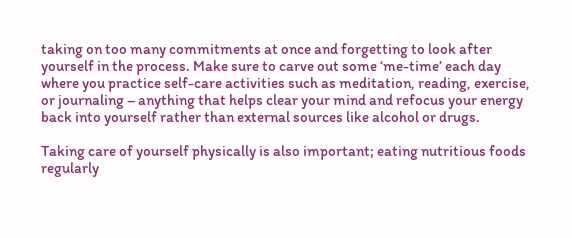taking on too many commitments at once and forgetting to look after yourself in the process. Make sure to carve out some ‘me-time’ each day where you practice self-care activities such as meditation, reading, exercise, or journaling – anything that helps clear your mind and refocus your energy back into yourself rather than external sources like alcohol or drugs.

Taking care of yourself physically is also important; eating nutritious foods regularly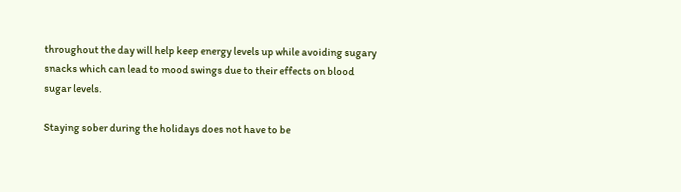throughout the day will help keep energy levels up while avoiding sugary snacks which can lead to mood swings due to their effects on blood sugar levels.

Staying sober during the holidays does not have to be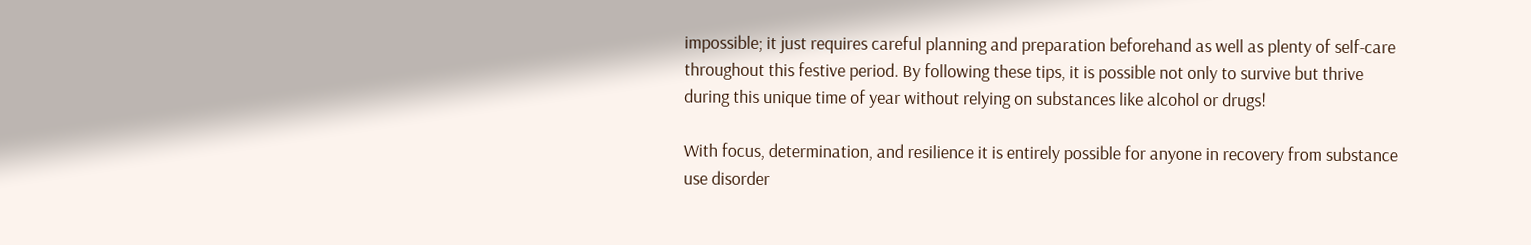impossible; it just requires careful planning and preparation beforehand as well as plenty of self-care throughout this festive period. By following these tips, it is possible not only to survive but thrive during this unique time of year without relying on substances like alcohol or drugs!

With focus, determination, and resilience it is entirely possible for anyone in recovery from substance use disorder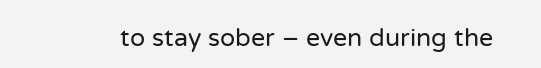to stay sober – even during the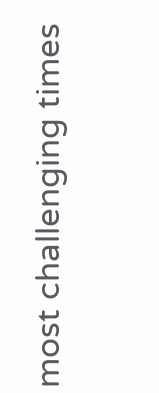most challenging times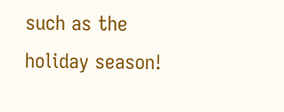such as the holiday season!